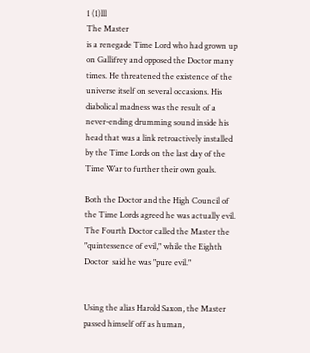1 (1)lll
The Master
is a renegade Time Lord who had grown up on Gallifrey and opposed the Doctor many times. He threatened the existence of the universe itself on several occasions. His diabolical madness was the result of a never-ending drumming sound inside his head that was a link retroactively installed by the Time Lords on the last day of the Time War to further their own goals.

Both the Doctor and the High Council of the Time Lords agreed he was actually evil.  The Fourth Doctor called the Master the "quintessence of evil," while the Eighth Doctor  said he was "pure evil."


Using the alias Harold Saxon, the Master passed himself off as human,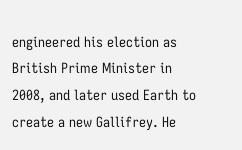engineered his election as British Prime Minister in 2008, and later used Earth to create a new Gallifrey. He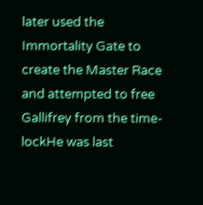later used the Immortality Gate to create the Master Race and attempted to free Gallifrey from the time-lockHe was last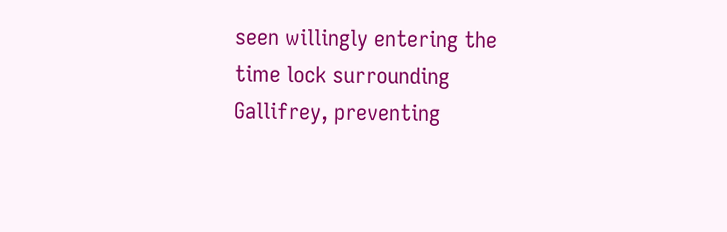seen willingly entering the time lock surrounding Gallifrey, preventing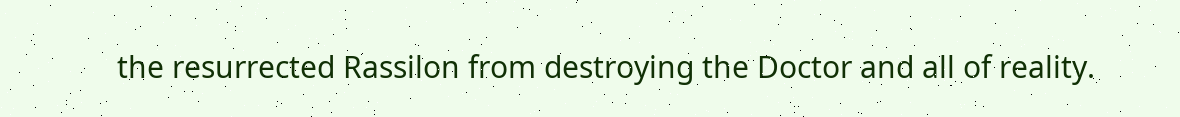the resurrected Rassilon from destroying the Doctor and all of reality.